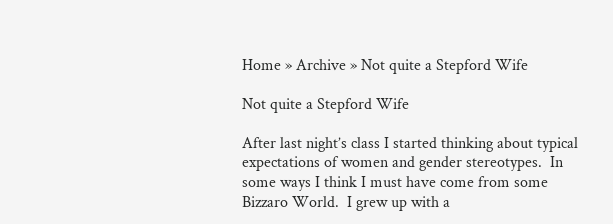Home » Archive » Not quite a Stepford Wife

Not quite a Stepford Wife

After last night’s class I started thinking about typical expectations of women and gender stereotypes.  In some ways I think I must have come from some Bizzaro World.  I grew up with a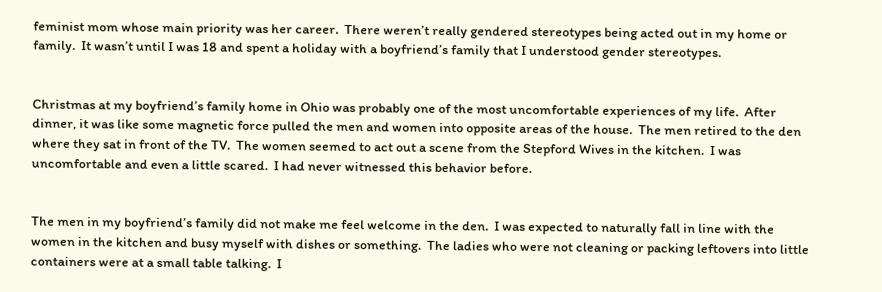feminist mom whose main priority was her career.  There weren’t really gendered stereotypes being acted out in my home or family.  It wasn’t until I was 18 and spent a holiday with a boyfriend’s family that I understood gender stereotypes.


Christmas at my boyfriend’s family home in Ohio was probably one of the most uncomfortable experiences of my life.  After dinner, it was like some magnetic force pulled the men and women into opposite areas of the house.  The men retired to the den where they sat in front of the TV.  The women seemed to act out a scene from the Stepford Wives in the kitchen.  I was uncomfortable and even a little scared.  I had never witnessed this behavior before.


The men in my boyfriend’s family did not make me feel welcome in the den.  I was expected to naturally fall in line with the women in the kitchen and busy myself with dishes or something.  The ladies who were not cleaning or packing leftovers into little containers were at a small table talking.  I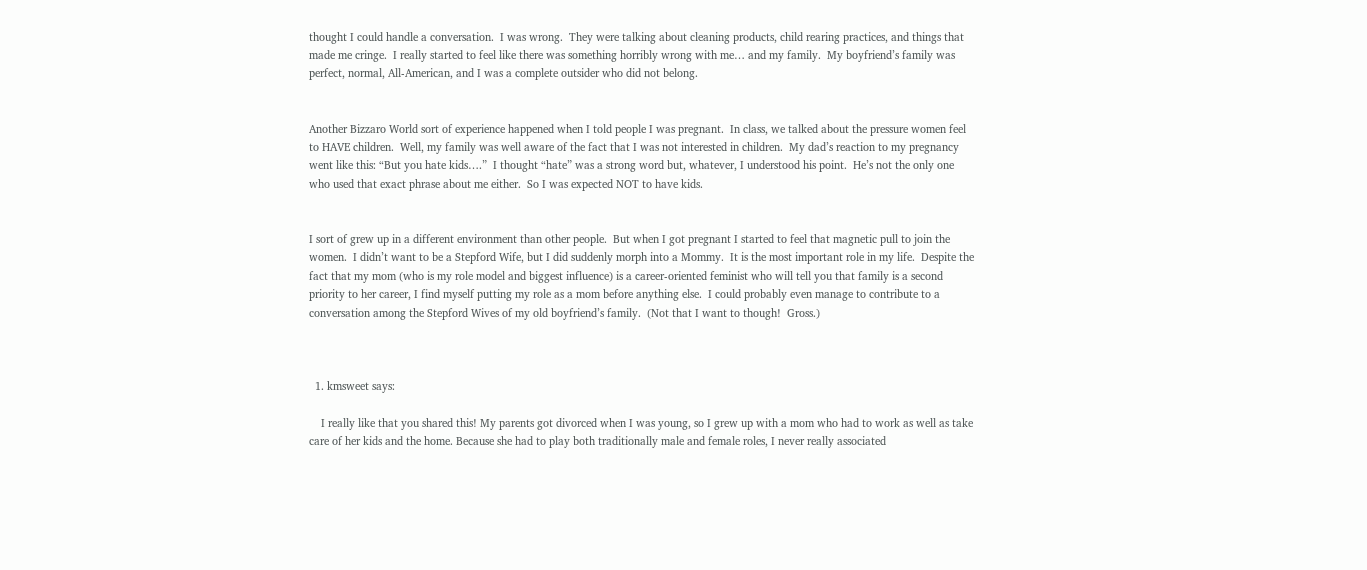thought I could handle a conversation.  I was wrong.  They were talking about cleaning products, child rearing practices, and things that made me cringe.  I really started to feel like there was something horribly wrong with me… and my family.  My boyfriend’s family was perfect, normal, All-American, and I was a complete outsider who did not belong.


Another Bizzaro World sort of experience happened when I told people I was pregnant.  In class, we talked about the pressure women feel to HAVE children.  Well, my family was well aware of the fact that I was not interested in children.  My dad’s reaction to my pregnancy went like this: “But you hate kids….”  I thought “hate” was a strong word but, whatever, I understood his point.  He’s not the only one who used that exact phrase about me either.  So I was expected NOT to have kids.


I sort of grew up in a different environment than other people.  But when I got pregnant I started to feel that magnetic pull to join the women.  I didn’t want to be a Stepford Wife, but I did suddenly morph into a Mommy.  It is the most important role in my life.  Despite the fact that my mom (who is my role model and biggest influence) is a career-oriented feminist who will tell you that family is a second priority to her career, I find myself putting my role as a mom before anything else.  I could probably even manage to contribute to a conversation among the Stepford Wives of my old boyfriend’s family.  (Not that I want to though!  Gross.)



  1. kmsweet says:

    I really like that you shared this! My parents got divorced when I was young, so I grew up with a mom who had to work as well as take care of her kids and the home. Because she had to play both traditionally male and female roles, I never really associated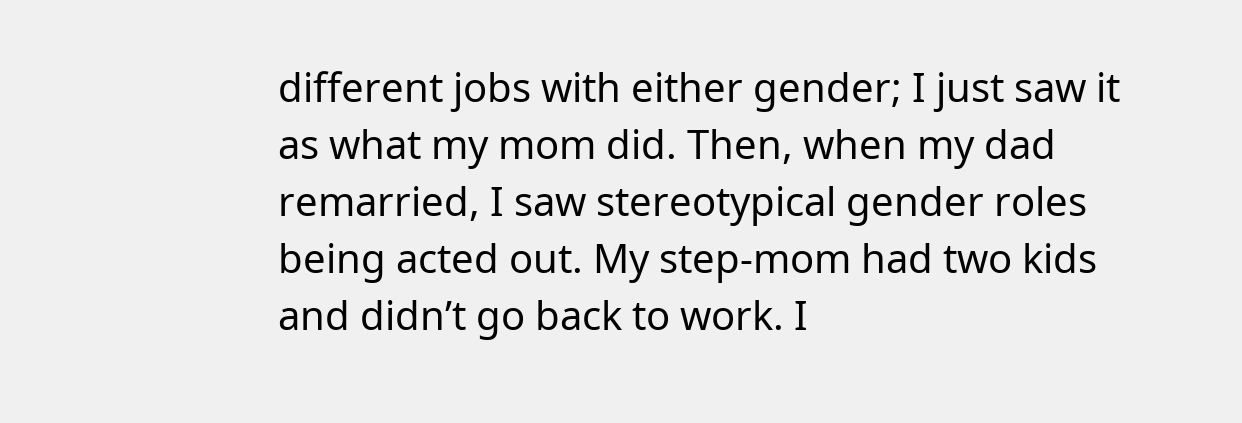different jobs with either gender; I just saw it as what my mom did. Then, when my dad remarried, I saw stereotypical gender roles being acted out. My step-mom had two kids and didn’t go back to work. I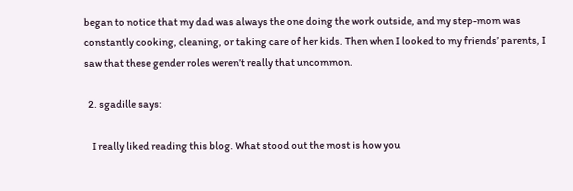began to notice that my dad was always the one doing the work outside, and my step-mom was constantly cooking, cleaning, or taking care of her kids. Then when I looked to my friends’ parents, I saw that these gender roles weren’t really that uncommon.

  2. sgadille says:

    I really liked reading this blog. What stood out the most is how you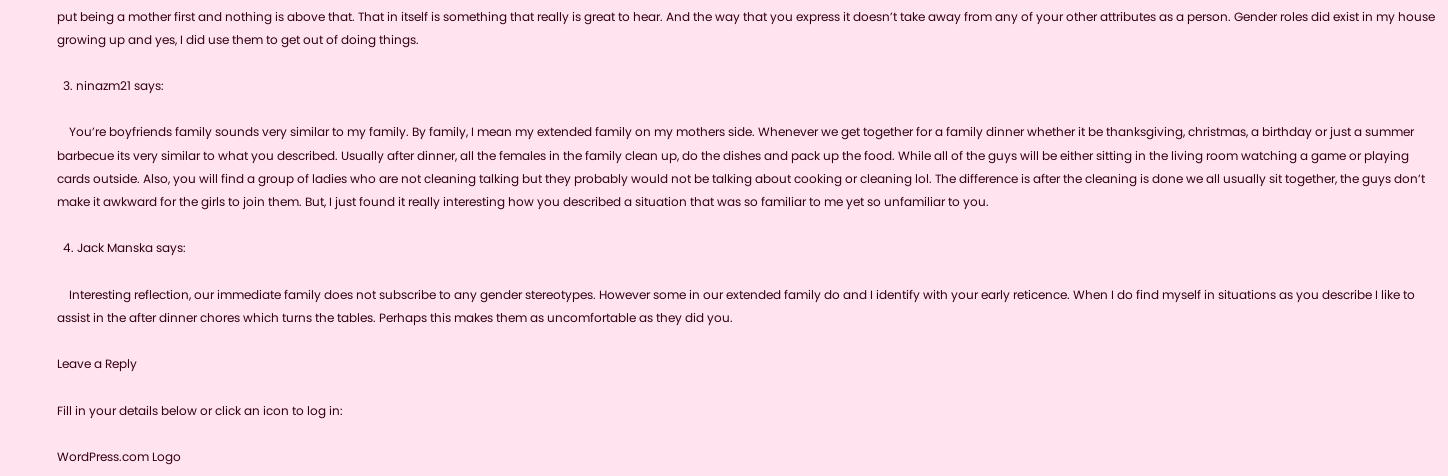put being a mother first and nothing is above that. That in itself is something that really is great to hear. And the way that you express it doesn’t take away from any of your other attributes as a person. Gender roles did exist in my house growing up and yes, I did use them to get out of doing things.

  3. ninazm21 says:

    You’re boyfriends family sounds very similar to my family. By family, I mean my extended family on my mothers side. Whenever we get together for a family dinner whether it be thanksgiving, christmas, a birthday or just a summer barbecue its very similar to what you described. Usually after dinner, all the females in the family clean up, do the dishes and pack up the food. While all of the guys will be either sitting in the living room watching a game or playing cards outside. Also, you will find a group of ladies who are not cleaning talking but they probably would not be talking about cooking or cleaning lol. The difference is after the cleaning is done we all usually sit together, the guys don’t make it awkward for the girls to join them. But, I just found it really interesting how you described a situation that was so familiar to me yet so unfamiliar to you.

  4. Jack Manska says:

    Interesting reflection, our immediate family does not subscribe to any gender stereotypes. However some in our extended family do and I identify with your early reticence. When I do find myself in situations as you describe I like to assist in the after dinner chores which turns the tables. Perhaps this makes them as uncomfortable as they did you.

Leave a Reply

Fill in your details below or click an icon to log in:

WordPress.com Logo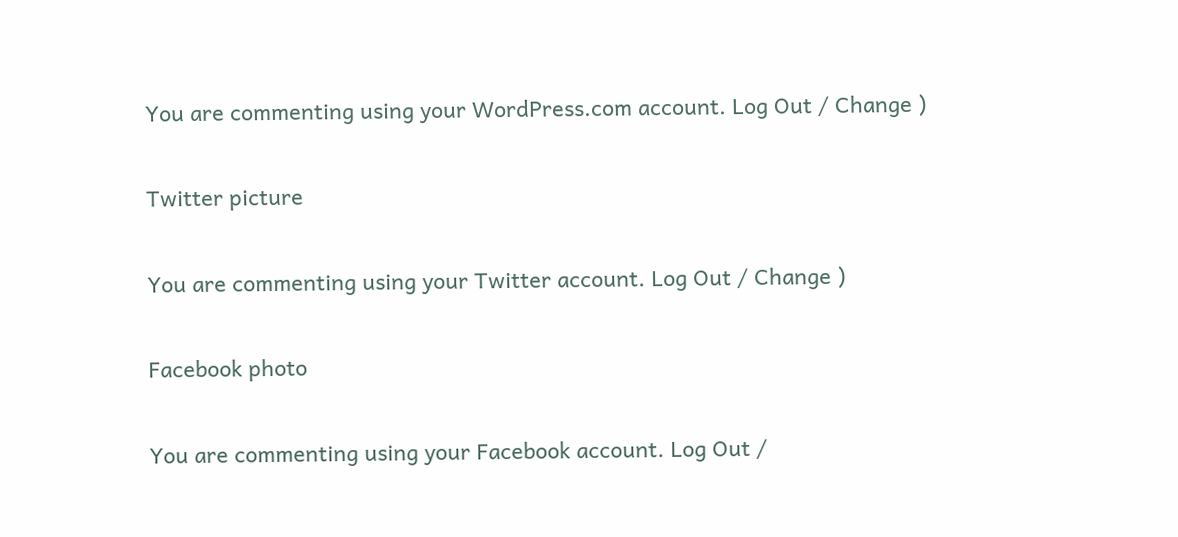You are commenting using your WordPress.com account. Log Out / Change )

Twitter picture

You are commenting using your Twitter account. Log Out / Change )

Facebook photo

You are commenting using your Facebook account. Log Out /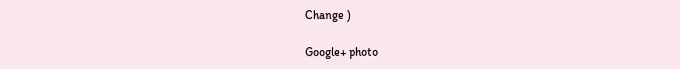Change )

Google+ photo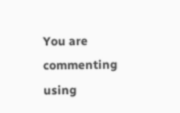You are commenting using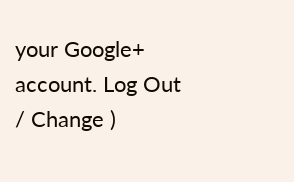your Google+ account. Log Out / Change )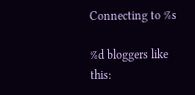Connecting to %s

%d bloggers like this: